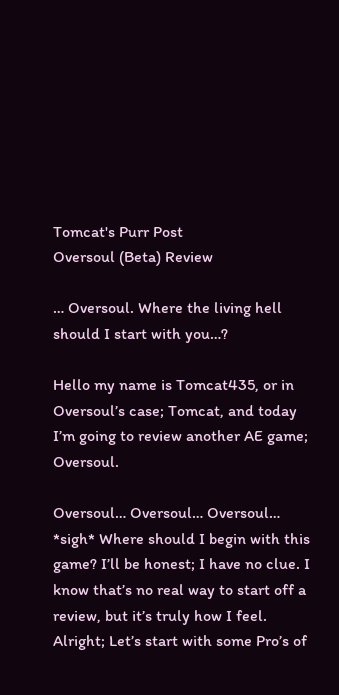Tomcat's Purr Post
Oversoul (Beta) Review

… Oversoul. Where the living hell should I start with you…?

Hello my name is Tomcat435, or in Oversoul’s case; Tomcat, and today I’m going to review another AE game; Oversoul.

Oversoul… Oversoul… Oversoul… *sigh* Where should I begin with this game? I’ll be honest; I have no clue. I know that’s no real way to start off a review, but it’s truly how I feel. Alright; Let’s start with some Pro’s of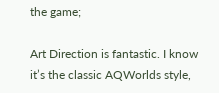the game;

Art Direction is fantastic. I know it’s the classic AQWorlds style,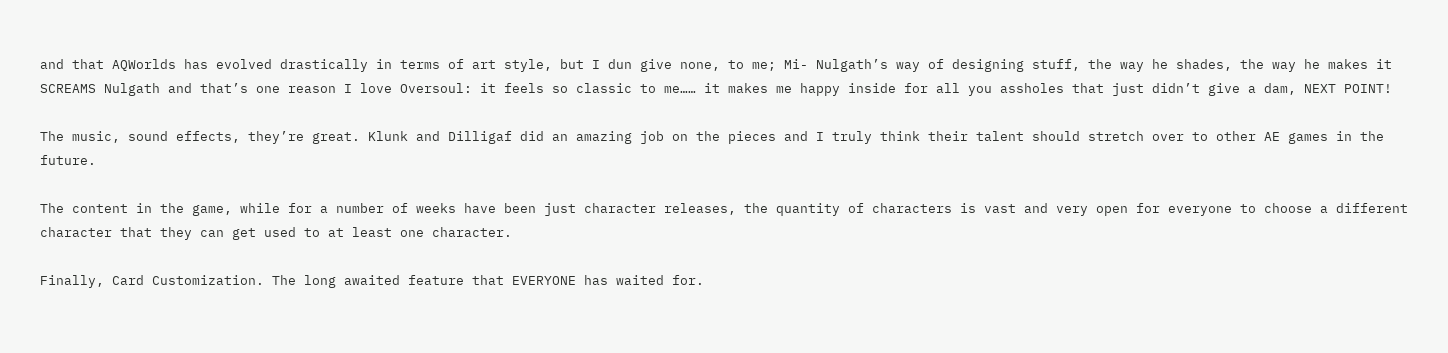and that AQWorlds has evolved drastically in terms of art style, but I dun give none, to me; Mi- Nulgath’s way of designing stuff, the way he shades, the way he makes it SCREAMS Nulgath and that’s one reason I love Oversoul: it feels so classic to me…… it makes me happy inside for all you assholes that just didn’t give a dam, NEXT POINT!

The music, sound effects, they’re great. Klunk and Dilligaf did an amazing job on the pieces and I truly think their talent should stretch over to other AE games in the future.

The content in the game, while for a number of weeks have been just character releases, the quantity of characters is vast and very open for everyone to choose a different character that they can get used to at least one character.

Finally, Card Customization. The long awaited feature that EVERYONE has waited for.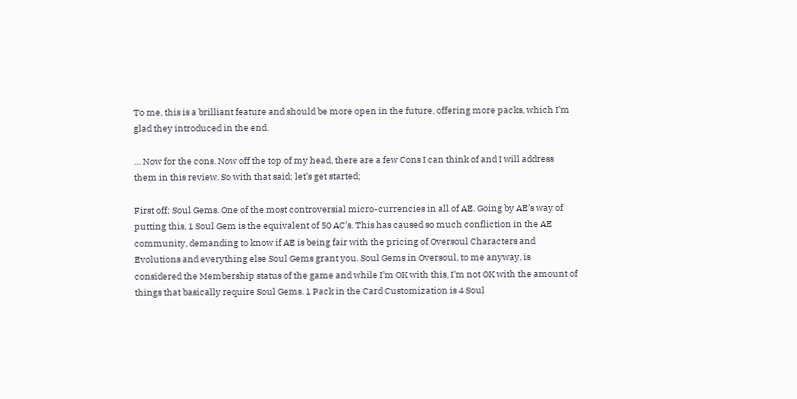To me, this is a brilliant feature and should be more open in the future, offering more packs, which I’m glad they introduced in the end.

… Now for the cons. Now off the top of my head, there are a few Cons I can think of and I will address them in this review. So with that said; let’s get started;

First off; Soul Gems. One of the most controversial micro-currencies in all of AE. Going by AE’s way of putting this, 1 Soul Gem is the equivalent of 50 AC’s. This has caused so much confliction in the AE community, demanding to know if AE is being fair with the pricing of Oversoul Characters and Evolutions and everything else Soul Gems grant you. Soul Gems in Oversoul, to me anyway, is considered the Membership status of the game and while I’m OK with this, I’m not OK with the amount of things that basically require Soul Gems. 1 Pack in the Card Customization is 4 Soul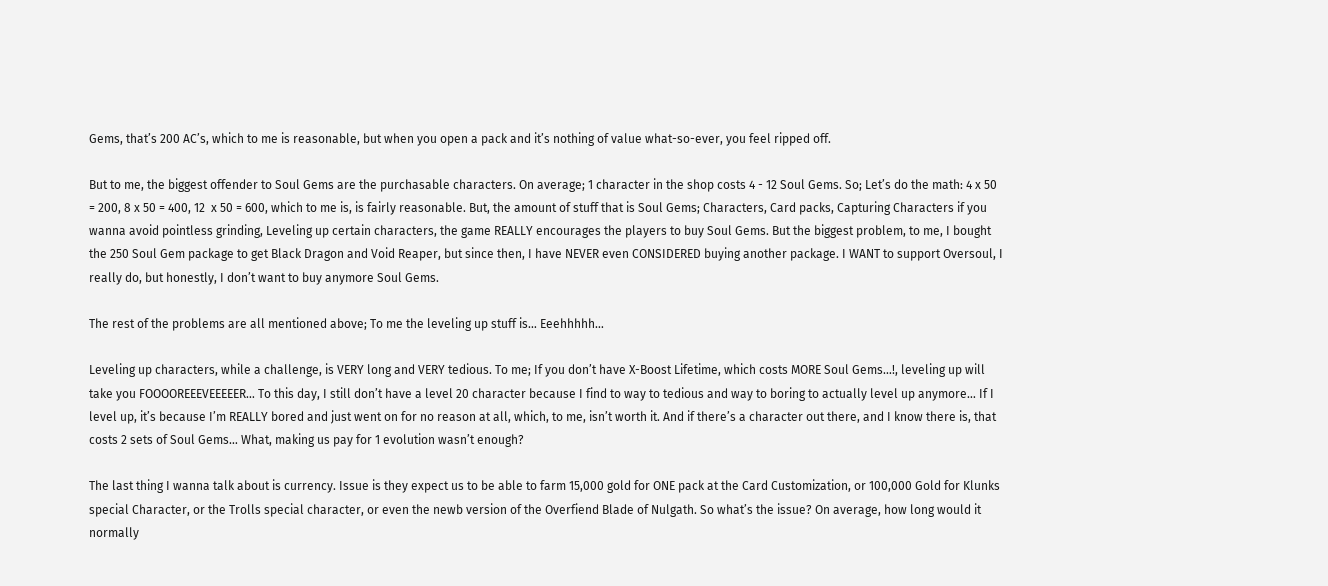Gems, that’s 200 AC’s, which to me is reasonable, but when you open a pack and it’s nothing of value what-so-ever, you feel ripped off.

But to me, the biggest offender to Soul Gems are the purchasable characters. On average; 1 character in the shop costs 4 - 12 Soul Gems. So; Let’s do the math: 4 x 50 = 200, 8 x 50 = 400, 12  x 50 = 600, which to me is, is fairly reasonable. But, the amount of stuff that is Soul Gems; Characters, Card packs, Capturing Characters if you wanna avoid pointless grinding, Leveling up certain characters, the game REALLY encourages the players to buy Soul Gems. But the biggest problem, to me, I bought the 250 Soul Gem package to get Black Dragon and Void Reaper, but since then, I have NEVER even CONSIDERED buying another package. I WANT to support Oversoul, I really do, but honestly, I don’t want to buy anymore Soul Gems.

The rest of the problems are all mentioned above; To me the leveling up stuff is… Eeehhhhh…

Leveling up characters, while a challenge, is VERY long and VERY tedious. To me; If you don’t have X-Boost Lifetime, which costs MORE Soul Gems…!, leveling up will take you FOOOOREEEVEEEEER… To this day, I still don’t have a level 20 character because I find to way to tedious and way to boring to actually level up anymore… If I level up, it’s because I’m REALLY bored and just went on for no reason at all, which, to me, isn’t worth it. And if there’s a character out there, and I know there is, that costs 2 sets of Soul Gems… What, making us pay for 1 evolution wasn’t enough?

The last thing I wanna talk about is currency. Issue is they expect us to be able to farm 15,000 gold for ONE pack at the Card Customization, or 100,000 Gold for Klunks special Character, or the Trolls special character, or even the newb version of the Overfiend Blade of Nulgath. So what’s the issue? On average, how long would it normally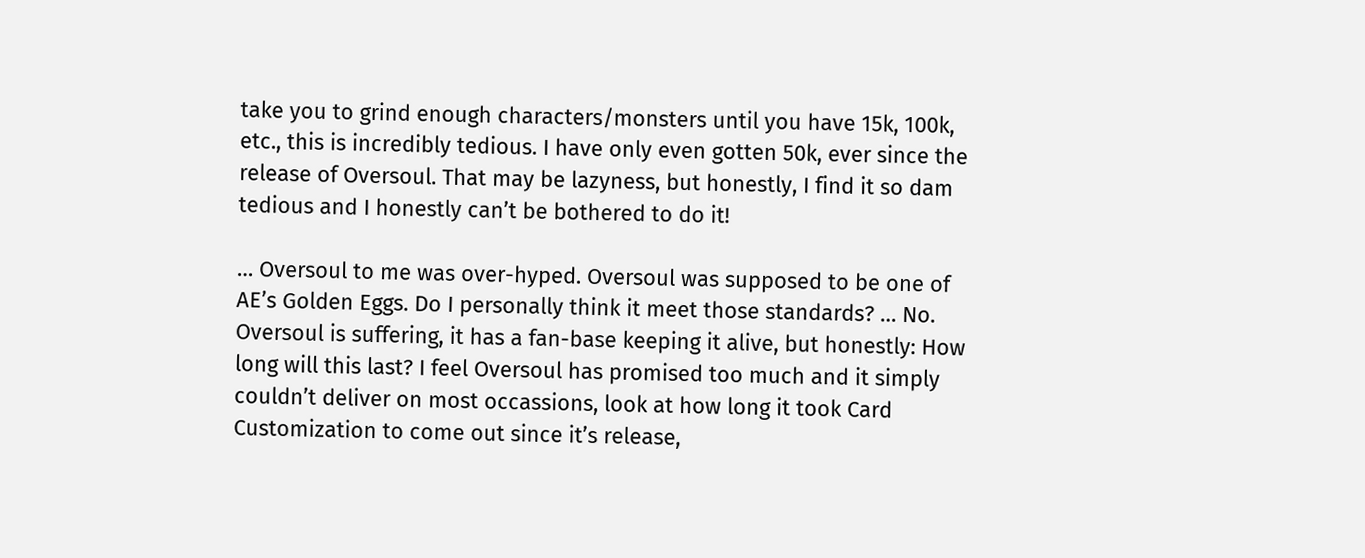take you to grind enough characters/monsters until you have 15k, 100k, etc., this is incredibly tedious. I have only even gotten 50k, ever since the release of Oversoul. That may be lazyness, but honestly, I find it so dam tedious and I honestly can’t be bothered to do it!

… Oversoul to me was over-hyped. Oversoul was supposed to be one of AE’s Golden Eggs. Do I personally think it meet those standards? … No. Oversoul is suffering, it has a fan-base keeping it alive, but honestly: How long will this last? I feel Oversoul has promised too much and it simply couldn’t deliver on most occassions, look at how long it took Card Customization to come out since it’s release,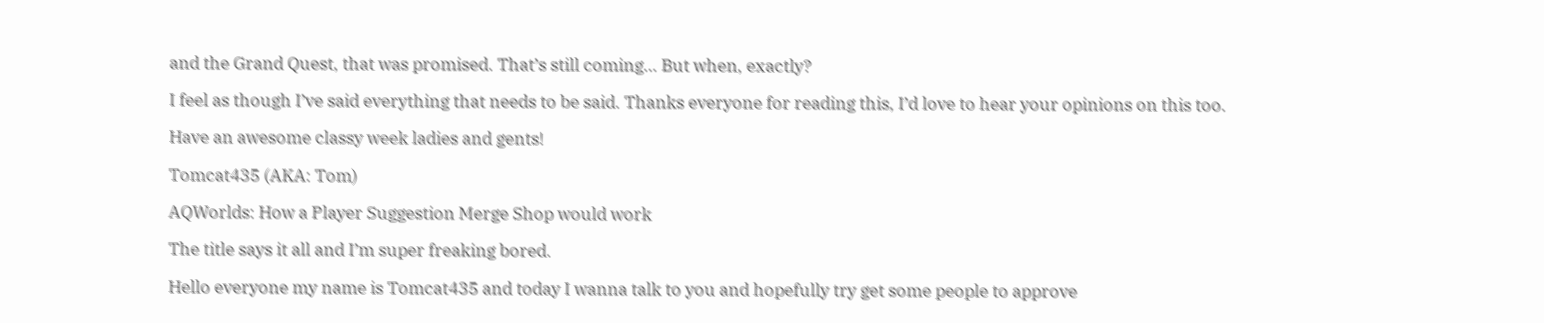and the Grand Quest, that was promised. That’s still coming… But when, exactly?

I feel as though I’ve said everything that needs to be said. Thanks everyone for reading this, I’d love to hear your opinions on this too.

Have an awesome classy week ladies and gents!

Tomcat435 (AKA: Tom)

AQWorlds: How a Player Suggestion Merge Shop would work

The title says it all and I’m super freaking bored.

Hello everyone my name is Tomcat435 and today I wanna talk to you and hopefully try get some people to approve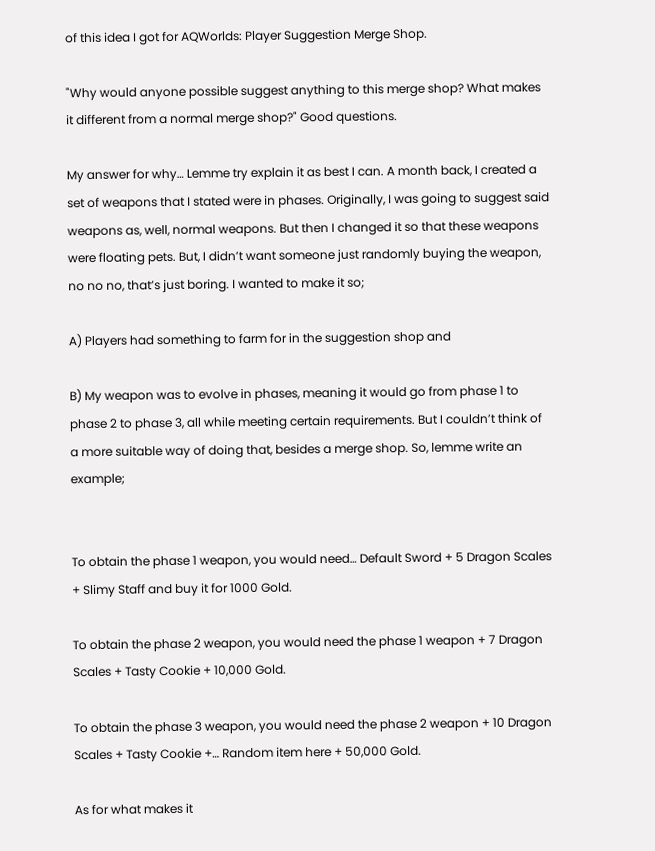of this idea I got for AQWorlds: Player Suggestion Merge Shop.

"Why would anyone possible suggest anything to this merge shop? What makes it different from a normal merge shop?" Good questions.

My answer for why… Lemme try explain it as best I can. A month back, I created a set of weapons that I stated were in phases. Originally, I was going to suggest said weapons as, well, normal weapons. But then I changed it so that these weapons were floating pets. But, I didn’t want someone just randomly buying the weapon, no no no, that’s just boring. I wanted to make it so;

A) Players had something to farm for in the suggestion shop and

B) My weapon was to evolve in phases, meaning it would go from phase 1 to phase 2 to phase 3, all while meeting certain requirements. But I couldn’t think of a more suitable way of doing that, besides a merge shop. So, lemme write an example;


To obtain the phase 1 weapon, you would need… Default Sword + 5 Dragon Scales + Slimy Staff and buy it for 1000 Gold.

To obtain the phase 2 weapon, you would need the phase 1 weapon + 7 Dragon Scales + Tasty Cookie + 10,000 Gold.

To obtain the phase 3 weapon, you would need the phase 2 weapon + 10 Dragon Scales + Tasty Cookie +… Random item here + 50,000 Gold.

As for what makes it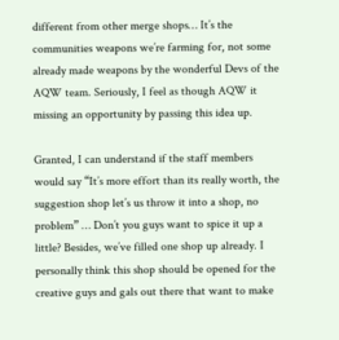different from other merge shops… It’s the communities weapons we’re farming for, not some already made weapons by the wonderful Devs of the AQW team. Seriously, I feel as though AQW it missing an opportunity by passing this idea up.

Granted, I can understand if the staff members would say “It’s more effort than its really worth, the suggestion shop let’s us throw it into a shop, no problem” … Don’t you guys want to spice it up a little? Besides, we’ve filled one shop up already. I personally think this shop should be opened for the creative guys and gals out there that want to make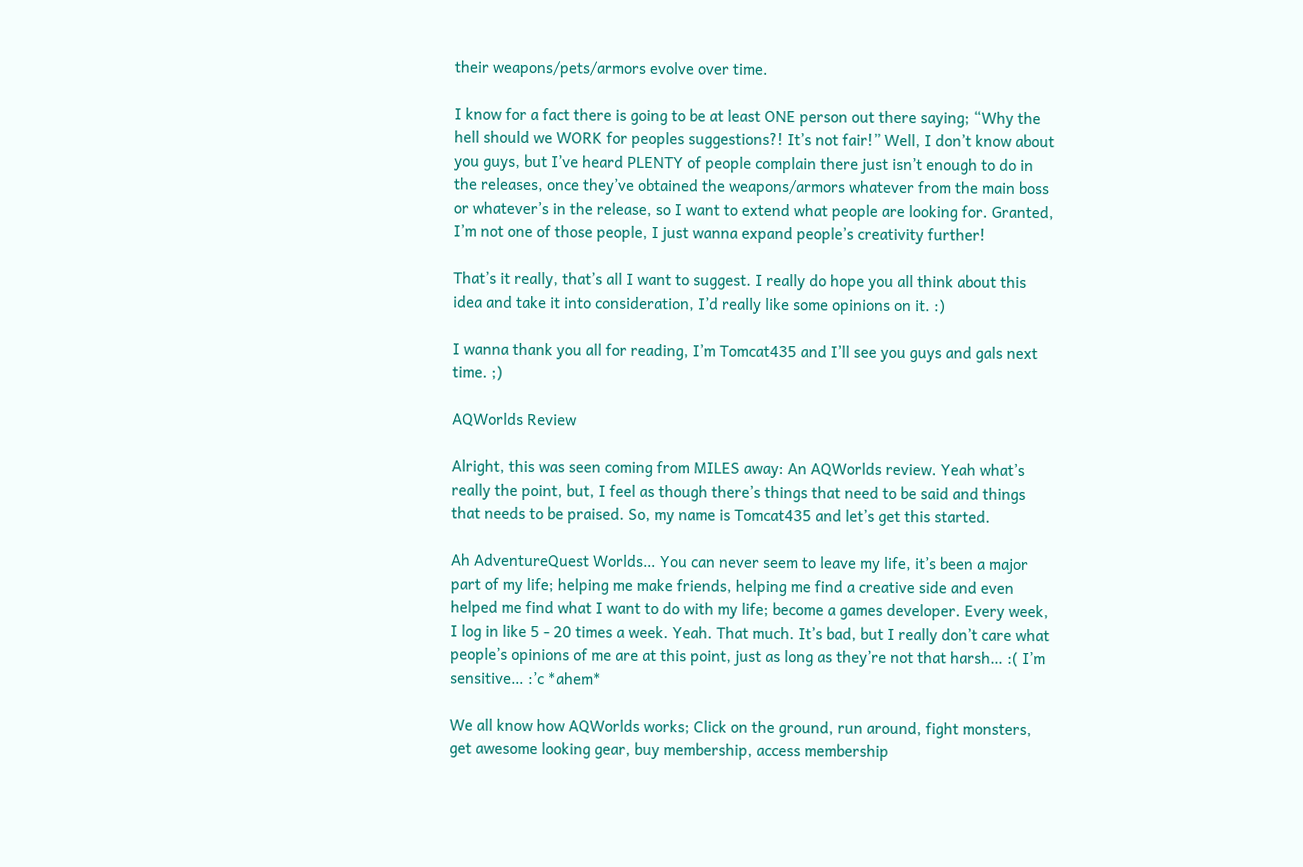their weapons/pets/armors evolve over time.

I know for a fact there is going to be at least ONE person out there saying; “Why the hell should we WORK for peoples suggestions?! It’s not fair!” Well, I don’t know about you guys, but I’ve heard PLENTY of people complain there just isn’t enough to do in the releases, once they’ve obtained the weapons/armors whatever from the main boss or whatever’s in the release, so I want to extend what people are looking for. Granted, I’m not one of those people, I just wanna expand people’s creativity further!

That’s it really, that’s all I want to suggest. I really do hope you all think about this idea and take it into consideration, I’d really like some opinions on it. :)

I wanna thank you all for reading, I’m Tomcat435 and I’ll see you guys and gals next time. ;)

AQWorlds Review

Alright, this was seen coming from MILES away: An AQWorlds review. Yeah what’s really the point, but, I feel as though there’s things that need to be said and things that needs to be praised. So, my name is Tomcat435 and let’s get this started.

Ah AdventureQuest Worlds… You can never seem to leave my life, it’s been a major part of my life; helping me make friends, helping me find a creative side and even helped me find what I want to do with my life; become a games developer. Every week, I log in like 5 - 20 times a week. Yeah. That much. It’s bad, but I really don’t care what people’s opinions of me are at this point, just as long as they’re not that harsh… :( I’m sensitive… :’c *ahem*

We all know how AQWorlds works; Click on the ground, run around, fight monsters, get awesome looking gear, buy membership, access membership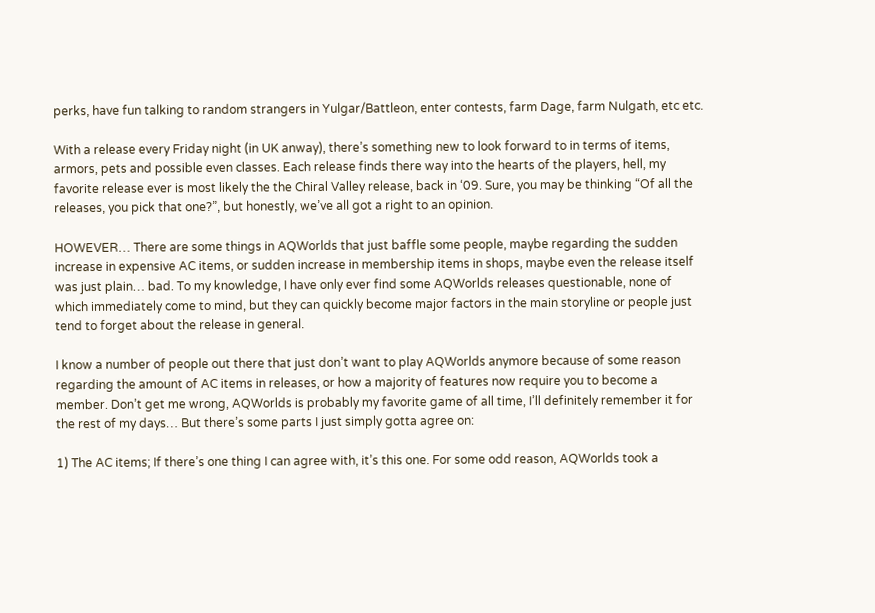perks, have fun talking to random strangers in Yulgar/Battleon, enter contests, farm Dage, farm Nulgath, etc etc.

With a release every Friday night (in UK anway), there’s something new to look forward to in terms of items, armors, pets and possible even classes. Each release finds there way into the hearts of the players, hell, my favorite release ever is most likely the the Chiral Valley release, back in ‘09. Sure, you may be thinking “Of all the releases, you pick that one?”, but honestly, we’ve all got a right to an opinion.

HOWEVER… There are some things in AQWorlds that just baffle some people, maybe regarding the sudden increase in expensive AC items, or sudden increase in membership items in shops, maybe even the release itself was just plain… bad. To my knowledge, I have only ever find some AQWorlds releases questionable, none of which immediately come to mind, but they can quickly become major factors in the main storyline or people just tend to forget about the release in general.

I know a number of people out there that just don’t want to play AQWorlds anymore because of some reason regarding the amount of AC items in releases, or how a majority of features now require you to become a member. Don’t get me wrong, AQWorlds is probably my favorite game of all time, I’ll definitely remember it for the rest of my days… But there’s some parts I just simply gotta agree on:

1) The AC items; If there’s one thing I can agree with, it’s this one. For some odd reason, AQWorlds took a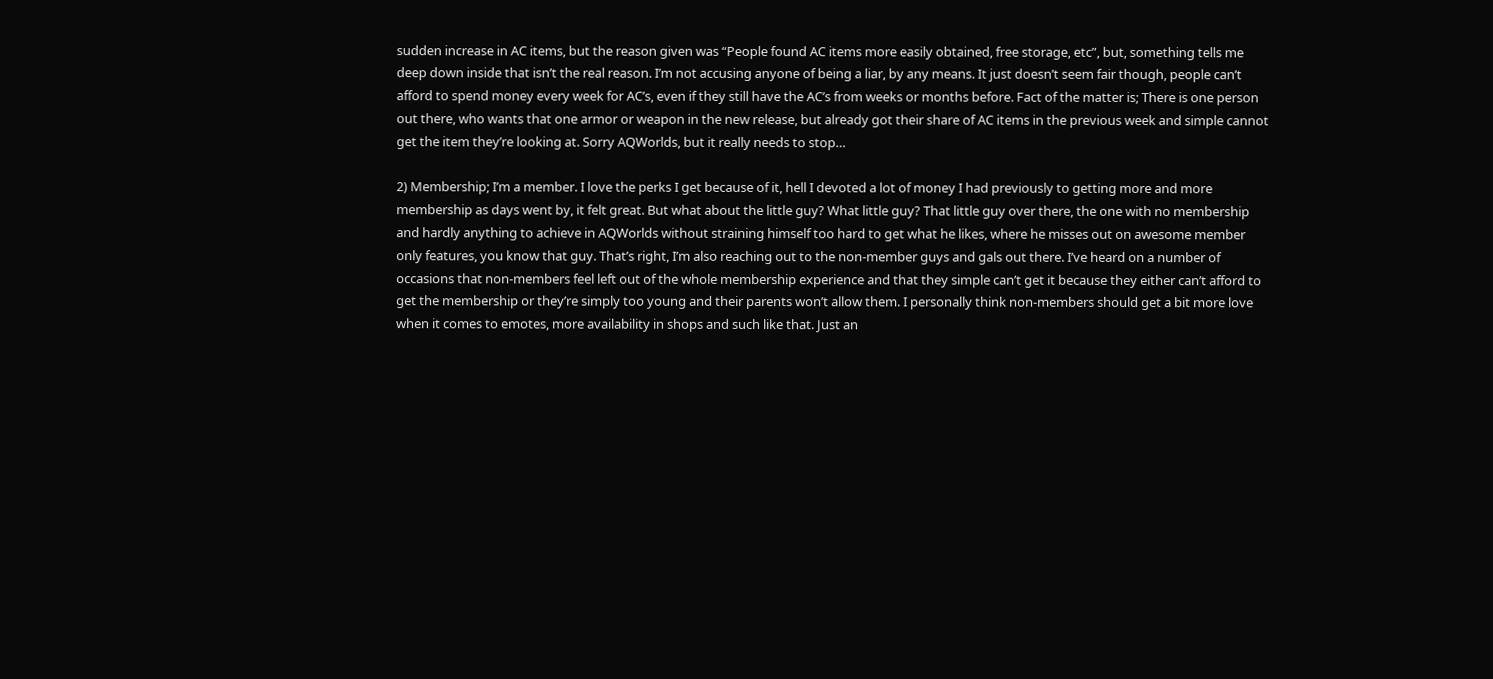sudden increase in AC items, but the reason given was “People found AC items more easily obtained, free storage, etc”, but, something tells me deep down inside that isn’t the real reason. I’m not accusing anyone of being a liar, by any means. It just doesn’t seem fair though, people can’t afford to spend money every week for AC’s, even if they still have the AC’s from weeks or months before. Fact of the matter is; There is one person out there, who wants that one armor or weapon in the new release, but already got their share of AC items in the previous week and simple cannot get the item they’re looking at. Sorry AQWorlds, but it really needs to stop…

2) Membership; I’m a member. I love the perks I get because of it, hell I devoted a lot of money I had previously to getting more and more membership as days went by, it felt great. But what about the little guy? What little guy? That little guy over there, the one with no membership and hardly anything to achieve in AQWorlds without straining himself too hard to get what he likes, where he misses out on awesome member only features, you know that guy. That’s right, I’m also reaching out to the non-member guys and gals out there. I’ve heard on a number of occasions that non-members feel left out of the whole membership experience and that they simple can’t get it because they either can’t afford to get the membership or they’re simply too young and their parents won’t allow them. I personally think non-members should get a bit more love when it comes to emotes, more availability in shops and such like that. Just an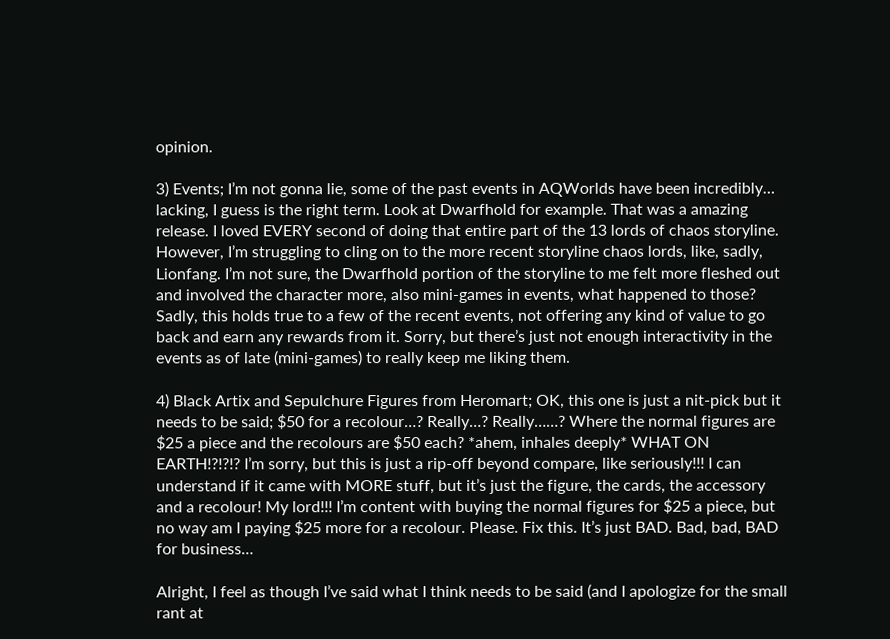opinion.

3) Events; I’m not gonna lie, some of the past events in AQWorlds have been incredibly… lacking, I guess is the right term. Look at Dwarfhold for example. That was a amazing release. I loved EVERY second of doing that entire part of the 13 lords of chaos storyline. However, I’m struggling to cling on to the more recent storyline chaos lords, like, sadly, Lionfang. I’m not sure, the Dwarfhold portion of the storyline to me felt more fleshed out and involved the character more, also mini-games in events, what happened to those? Sadly, this holds true to a few of the recent events, not offering any kind of value to go back and earn any rewards from it. Sorry, but there’s just not enough interactivity in the events as of late (mini-games) to really keep me liking them.

4) Black Artix and Sepulchure Figures from Heromart; OK, this one is just a nit-pick but it needs to be said; $50 for a recolour…? Really…? Really……? Where the normal figures are $25 a piece and the recolours are $50 each? *ahem, inhales deeply* WHAT ON EARTH!?!?!? I’m sorry, but this is just a rip-off beyond compare, like seriously!!! I can understand if it came with MORE stuff, but it’s just the figure, the cards, the accessory and a recolour! My lord!!! I’m content with buying the normal figures for $25 a piece, but no way am I paying $25 more for a recolour. Please. Fix this. It’s just BAD. Bad, bad, BAD for business…

Alright, I feel as though I’ve said what I think needs to be said (and I apologize for the small rant at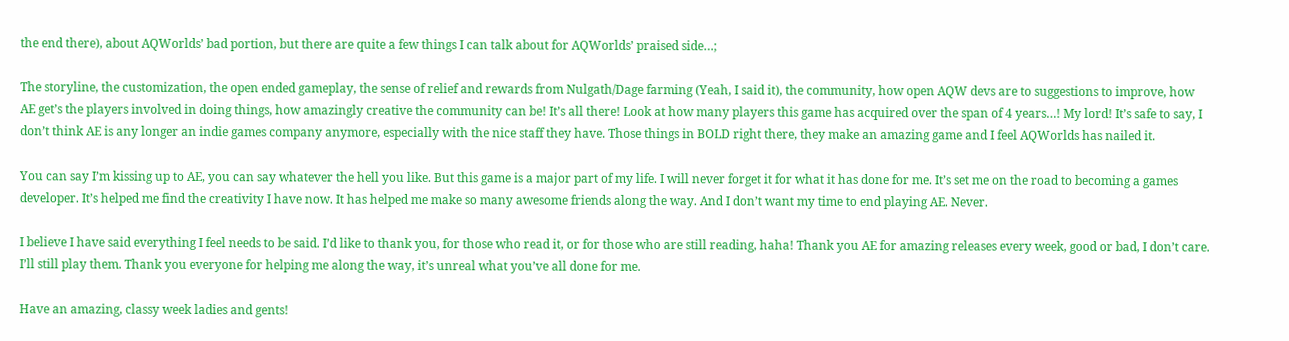the end there), about AQWorlds’ bad portion, but there are quite a few things I can talk about for AQWorlds’ praised side…;

The storyline, the customization, the open ended gameplay, the sense of relief and rewards from Nulgath/Dage farming (Yeah, I said it), the community, how open AQW devs are to suggestions to improve, how AE get’s the players involved in doing things, how amazingly creative the community can be! It’s all there! Look at how many players this game has acquired over the span of 4 years…! My lord! It’s safe to say, I don’t think AE is any longer an indie games company anymore, especially with the nice staff they have. Those things in BOLD right there, they make an amazing game and I feel AQWorlds has nailed it.

You can say I’m kissing up to AE, you can say whatever the hell you like. But this game is a major part of my life. I will never forget it for what it has done for me. It’s set me on the road to becoming a games developer. It’s helped me find the creativity I have now. It has helped me make so many awesome friends along the way. And I don’t want my time to end playing AE. Never.

I believe I have said everything I feel needs to be said. I’d like to thank you, for those who read it, or for those who are still reading, haha! Thank you AE for amazing releases every week, good or bad, I don’t care. I’ll still play them. Thank you everyone for helping me along the way, it’s unreal what you’ve all done for me.

Have an amazing, classy week ladies and gents!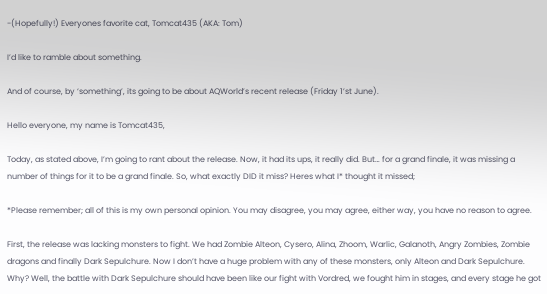-(Hopefully!) Everyones favorite cat, Tomcat435 (AKA: Tom)

I’d like to ramble about something.

And of course, by ‘something’, its going to be about AQWorld’s recent release (Friday 1’st June).

Hello everyone, my name is Tomcat435,

Today, as stated above, I’m going to rant about the release. Now, it had its ups, it really did. But… for a grand finale, it was missing a number of things for it to be a grand finale. So, what exactly DID it miss? Heres what I* thought it missed;

*Please remember; all of this is my own personal opinion. You may disagree, you may agree, either way, you have no reason to agree.

First, the release was lacking monsters to fight. We had Zombie Alteon, Cysero, Alina, Zhoom, Warlic, Galanoth, Angry Zombies, Zombie dragons and finally Dark Sepulchure. Now I don’t have a huge problem with any of these monsters, only Alteon and Dark Sepulchure. Why? Well, the battle with Dark Sepulchure should have been like our fight with Vordred, we fought him in stages, and every stage he got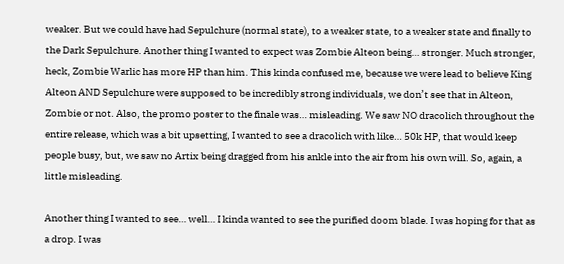weaker. But we could have had Sepulchure (normal state), to a weaker state, to a weaker state and finally to the Dark Sepulchure. Another thing I wanted to expect was Zombie Alteon being… stronger. Much stronger, heck, Zombie Warlic has more HP than him. This kinda confused me, because we were lead to believe King Alteon AND Sepulchure were supposed to be incredibly strong individuals, we don’t see that in Alteon, Zombie or not. Also, the promo poster to the finale was… misleading. We saw NO dracolich throughout the entire release, which was a bit upsetting, I wanted to see a dracolich with like… 50k HP, that would keep people busy, but, we saw no Artix being dragged from his ankle into the air from his own will. So, again, a little misleading.

Another thing I wanted to see… well… I kinda wanted to see the purified doom blade. I was hoping for that as a drop. I was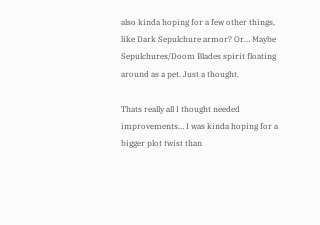also kinda hoping for a few other things, like Dark Sepulchure armor? Or… Maybe Sepulchures/Doom Blades spirit floating around as a pet. Just a thought.

Thats really all I thought needed improvements… I was kinda hoping for a bigger plot twist than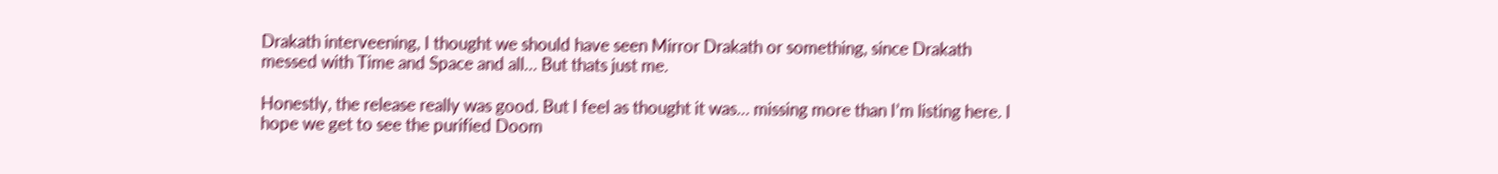Drakath interveening, I thought we should have seen Mirror Drakath or something, since Drakath messed with Time and Space and all… But thats just me.

Honestly, the release really was good. But I feel as thought it was… missing more than I’m listing here. I hope we get to see the purified Doom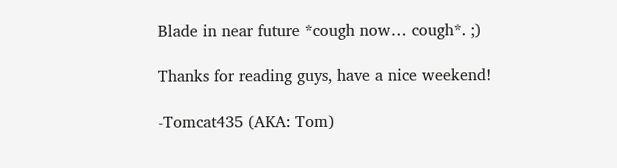Blade in near future *cough now… cough*. ;)

Thanks for reading guys, have a nice weekend!

-Tomcat435 (AKA: Tom)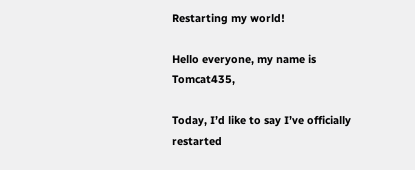Restarting my world!

Hello everyone, my name is Tomcat435,

Today, I’d like to say I’ve officially restarted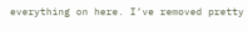everything on here. I’ve removed pretty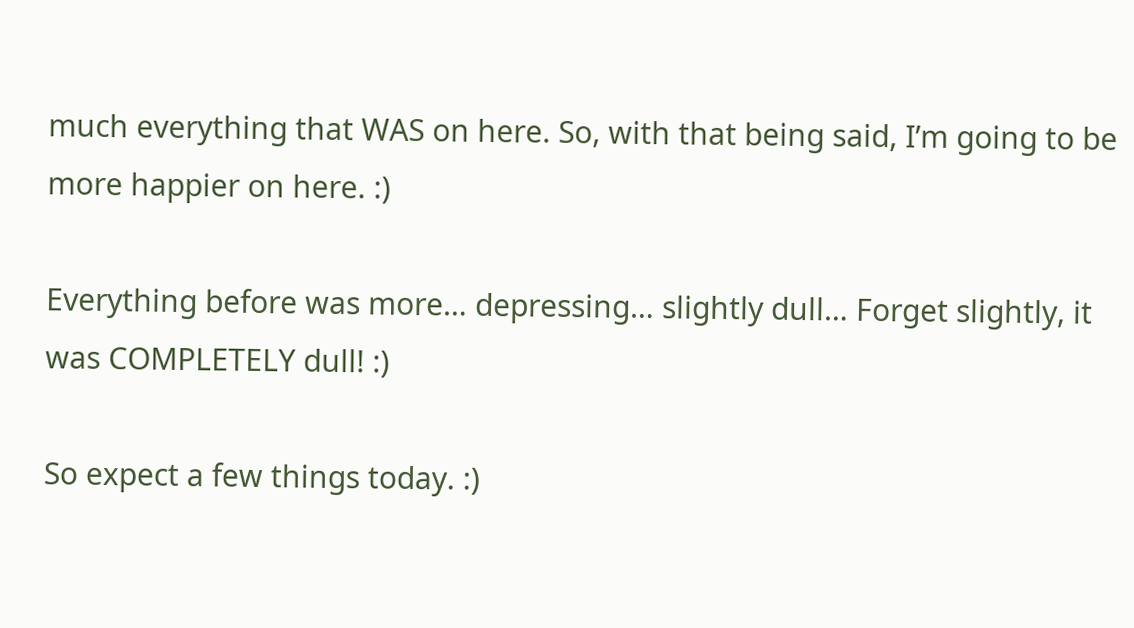much everything that WAS on here. So, with that being said, I’m going to be more happier on here. :)

Everything before was more… depressing… slightly dull… Forget slightly, it was COMPLETELY dull! :)

So expect a few things today. :)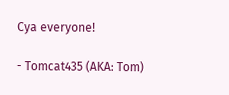Cya everyone!

- Tomcat435 (AKA: Tom)